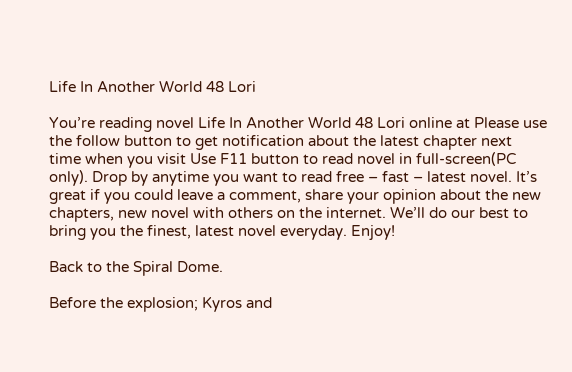Life In Another World 48 Lori

You’re reading novel Life In Another World 48 Lori online at Please use the follow button to get notification about the latest chapter next time when you visit Use F11 button to read novel in full-screen(PC only). Drop by anytime you want to read free – fast – latest novel. It’s great if you could leave a comment, share your opinion about the new chapters, new novel with others on the internet. We’ll do our best to bring you the finest, latest novel everyday. Enjoy!

Back to the Spiral Dome.

Before the explosion; Kyros and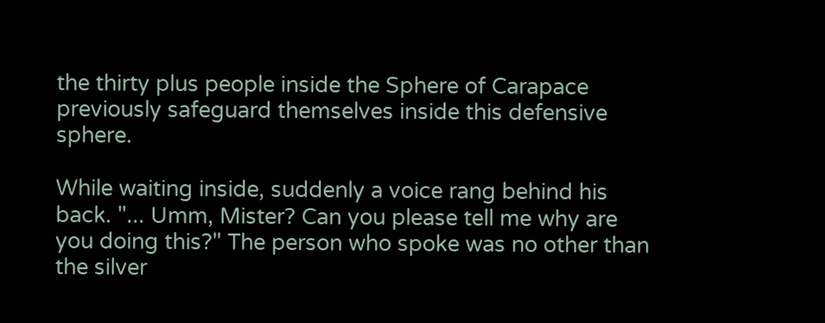the thirty plus people inside the Sphere of Carapace previously safeguard themselves inside this defensive sphere.

While waiting inside, suddenly a voice rang behind his back. "... Umm, Mister? Can you please tell me why are you doing this?" The person who spoke was no other than the silver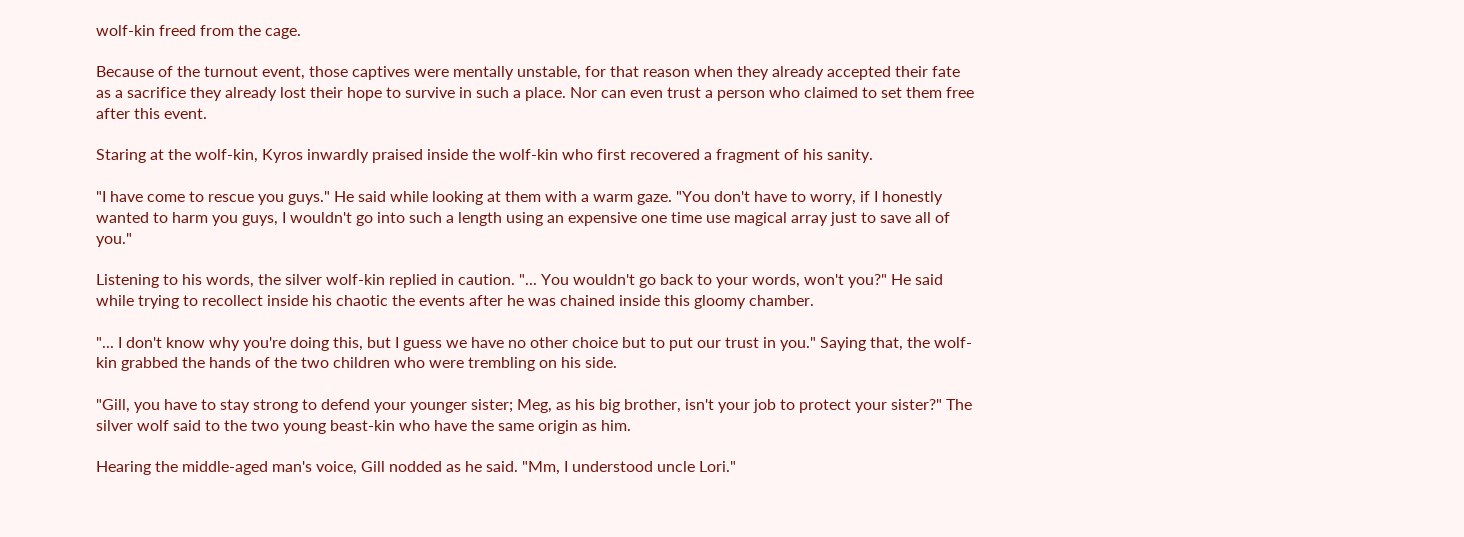wolf-kin freed from the cage.

Because of the turnout event, those captives were mentally unstable, for that reason when they already accepted their fate as a sacrifice they already lost their hope to survive in such a place. Nor can even trust a person who claimed to set them free after this event.

Staring at the wolf-kin, Kyros inwardly praised inside the wolf-kin who first recovered a fragment of his sanity.

"I have come to rescue you guys." He said while looking at them with a warm gaze. "You don't have to worry, if I honestly wanted to harm you guys, I wouldn't go into such a length using an expensive one time use magical array just to save all of you."

Listening to his words, the silver wolf-kin replied in caution. "... You wouldn't go back to your words, won't you?" He said while trying to recollect inside his chaotic the events after he was chained inside this gloomy chamber.

"... I don't know why you're doing this, but I guess we have no other choice but to put our trust in you." Saying that, the wolf-kin grabbed the hands of the two children who were trembling on his side.

"Gill, you have to stay strong to defend your younger sister; Meg, as his big brother, isn't your job to protect your sister?" The silver wolf said to the two young beast-kin who have the same origin as him.

Hearing the middle-aged man's voice, Gill nodded as he said. "Mm, I understood uncle Lori."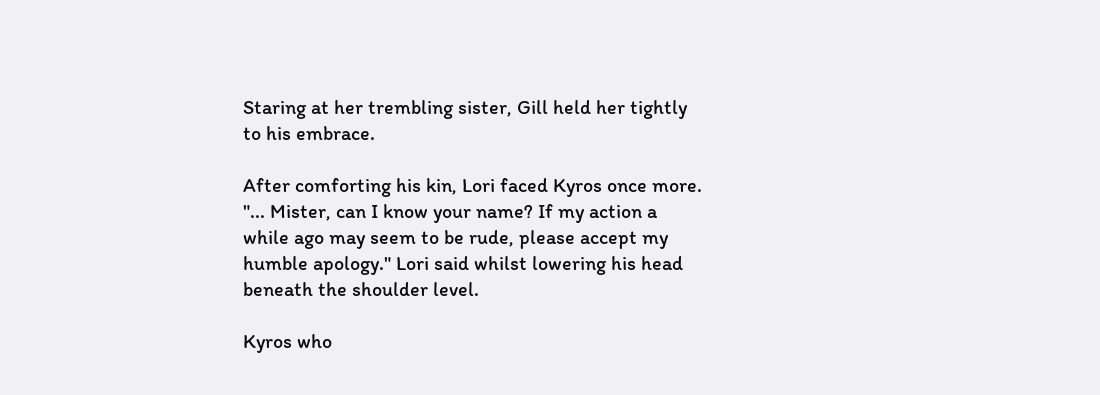Staring at her trembling sister, Gill held her tightly to his embrace.

After comforting his kin, Lori faced Kyros once more. "... Mister, can I know your name? If my action a while ago may seem to be rude, please accept my humble apology." Lori said whilst lowering his head beneath the shoulder level.

Kyros who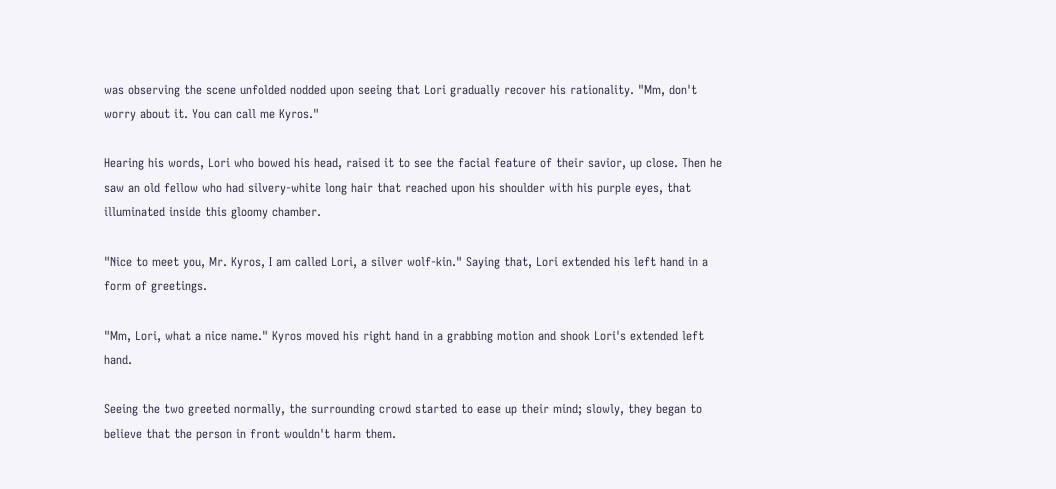was observing the scene unfolded nodded upon seeing that Lori gradually recover his rationality. "Mm, don't worry about it. You can call me Kyros."

Hearing his words, Lori who bowed his head, raised it to see the facial feature of their savior, up close. Then he saw an old fellow who had silvery-white long hair that reached upon his shoulder with his purple eyes, that illuminated inside this gloomy chamber.

"Nice to meet you, Mr. Kyros, I am called Lori, a silver wolf-kin." Saying that, Lori extended his left hand in a form of greetings.

"Mm, Lori, what a nice name." Kyros moved his right hand in a grabbing motion and shook Lori's extended left hand.

Seeing the two greeted normally, the surrounding crowd started to ease up their mind; slowly, they began to believe that the person in front wouldn't harm them.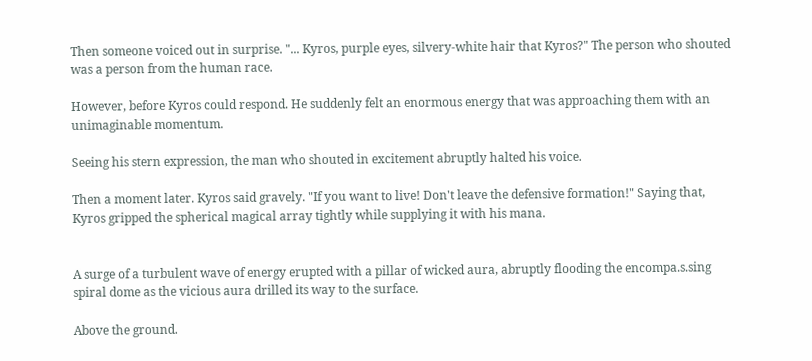Then someone voiced out in surprise. "... Kyros, purple eyes, silvery-white hair that Kyros?" The person who shouted was a person from the human race.

However, before Kyros could respond. He suddenly felt an enormous energy that was approaching them with an unimaginable momentum.

Seeing his stern expression, the man who shouted in excitement abruptly halted his voice.

Then a moment later. Kyros said gravely. "If you want to live! Don't leave the defensive formation!" Saying that, Kyros gripped the spherical magical array tightly while supplying it with his mana.


A surge of a turbulent wave of energy erupted with a pillar of wicked aura, abruptly flooding the encompa.s.sing spiral dome as the vicious aura drilled its way to the surface.

Above the ground.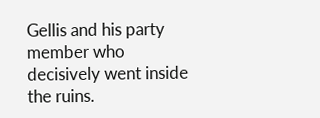Gellis and his party member who decisively went inside the ruins.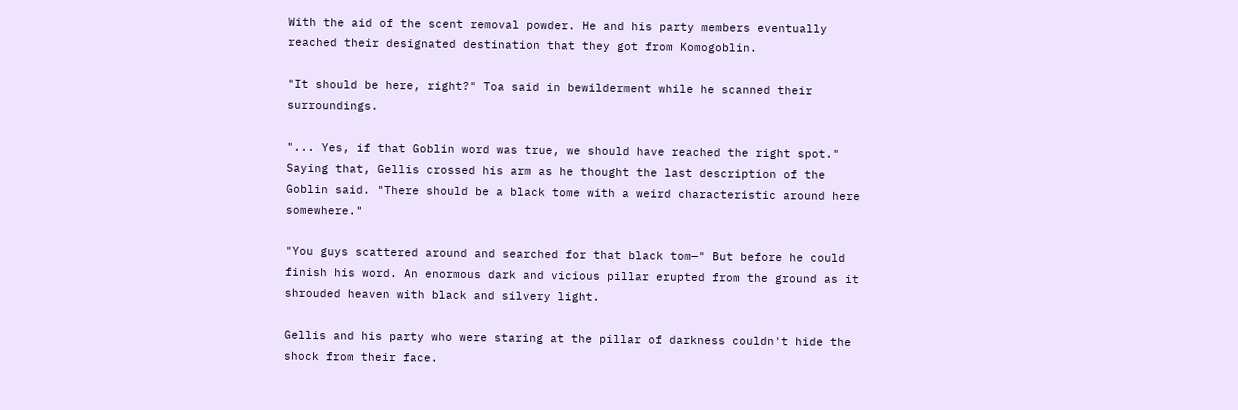With the aid of the scent removal powder. He and his party members eventually reached their designated destination that they got from Komogoblin.

"It should be here, right?" Toa said in bewilderment while he scanned their surroundings.

"... Yes, if that Goblin word was true, we should have reached the right spot." Saying that, Gellis crossed his arm as he thought the last description of the Goblin said. "There should be a black tome with a weird characteristic around here somewhere."

"You guys scattered around and searched for that black tom—" But before he could finish his word. An enormous dark and vicious pillar erupted from the ground as it shrouded heaven with black and silvery light.

Gellis and his party who were staring at the pillar of darkness couldn't hide the shock from their face.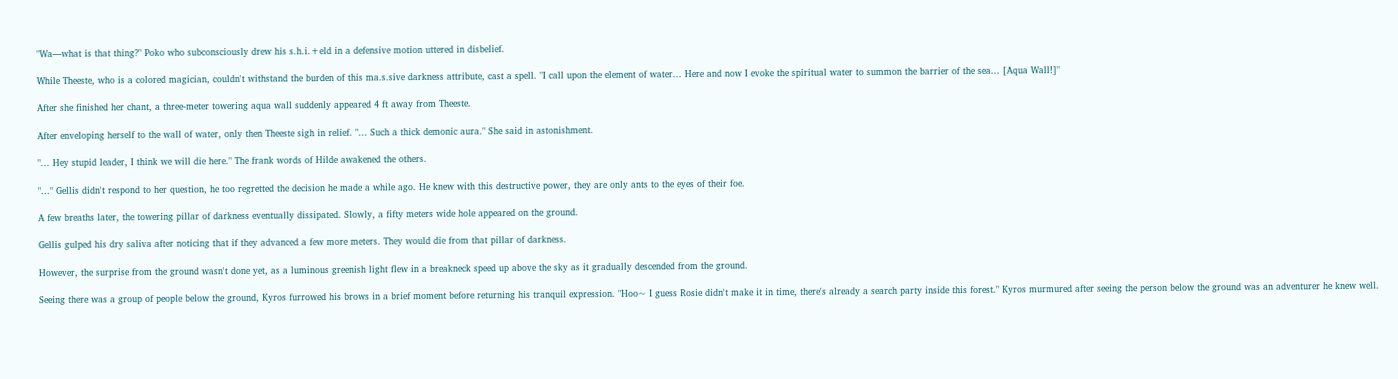"Wa—what is that thing?" Poko who subconsciously drew his s.h.i.+eld in a defensive motion uttered in disbelief.

While Theeste, who is a colored magician, couldn't withstand the burden of this ma.s.sive darkness attribute, cast a spell. "I call upon the element of water... Here and now I evoke the spiritual water to summon the barrier of the sea... [Aqua Wall!]"

After she finished her chant, a three-meter towering aqua wall suddenly appeared 4 ft away from Theeste.

After enveloping herself to the wall of water, only then Theeste sigh in relief. "... Such a thick demonic aura." She said in astonishment.

"... Hey stupid leader, I think we will die here." The frank words of Hilde awakened the others.

"..." Gellis didn't respond to her question, he too regretted the decision he made a while ago. He knew with this destructive power, they are only ants to the eyes of their foe.

A few breaths later, the towering pillar of darkness eventually dissipated. Slowly, a fifty meters wide hole appeared on the ground.

Gellis gulped his dry saliva after noticing that if they advanced a few more meters. They would die from that pillar of darkness.

However, the surprise from the ground wasn't done yet, as a luminous greenish light flew in a breakneck speed up above the sky as it gradually descended from the ground.

Seeing there was a group of people below the ground, Kyros furrowed his brows in a brief moment before returning his tranquil expression. "Hoo~ I guess Rosie didn't make it in time, there's already a search party inside this forest." Kyros murmured after seeing the person below the ground was an adventurer he knew well.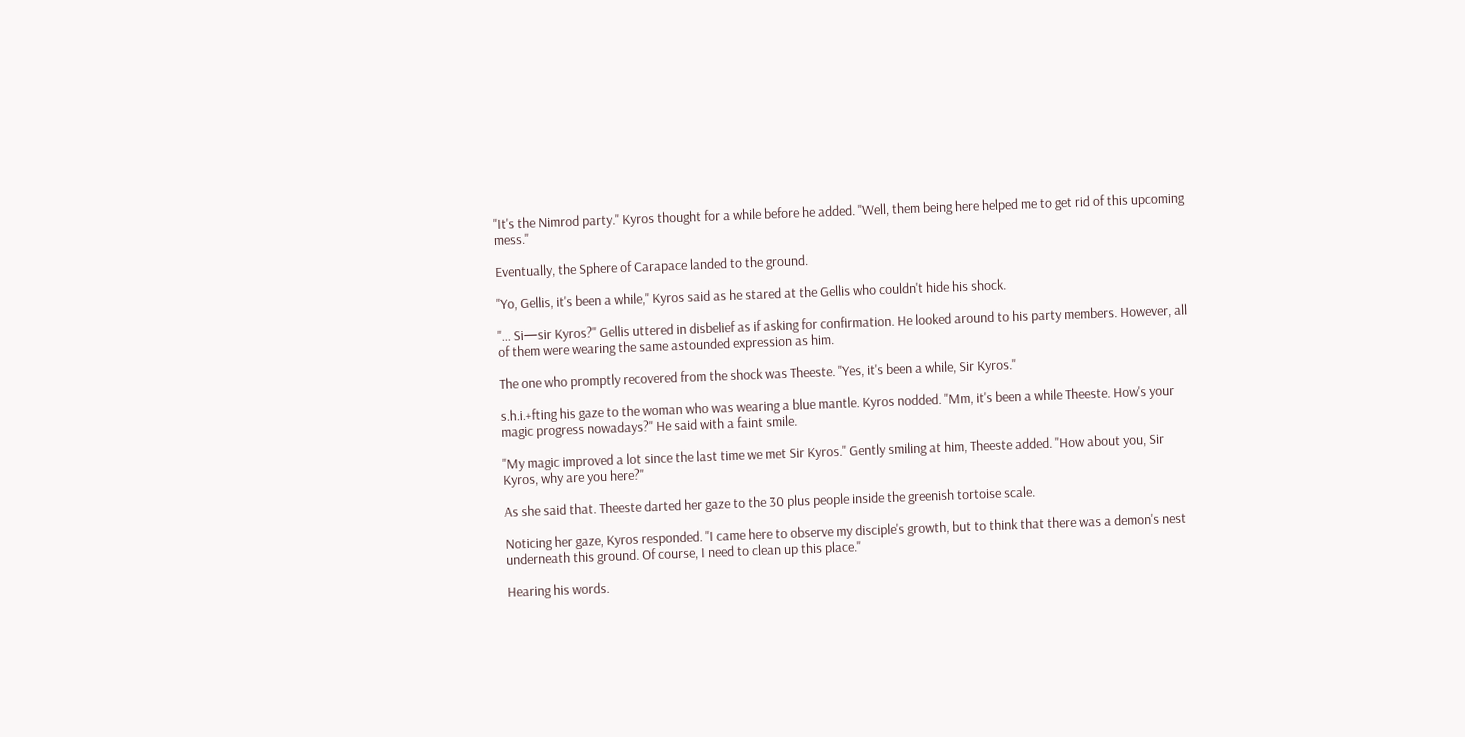"It's the Nimrod party." Kyros thought for a while before he added. "Well, them being here helped me to get rid of this upcoming mess."

Eventually, the Sphere of Carapace landed to the ground.

"Yo, Gellis, it's been a while," Kyros said as he stared at the Gellis who couldn't hide his shock.

"... Si—sir Kyros?" Gellis uttered in disbelief as if asking for confirmation. He looked around to his party members. However, all of them were wearing the same astounded expression as him.

The one who promptly recovered from the shock was Theeste. "Yes, it's been a while, Sir Kyros."

s.h.i.+fting his gaze to the woman who was wearing a blue mantle. Kyros nodded. "Mm, it's been a while Theeste. How's your magic progress nowadays?" He said with a faint smile.

"My magic improved a lot since the last time we met Sir Kyros." Gently smiling at him, Theeste added. "How about you, Sir Kyros, why are you here?"

As she said that. Theeste darted her gaze to the 30 plus people inside the greenish tortoise scale.

Noticing her gaze, Kyros responded. "I came here to observe my disciple's growth, but to think that there was a demon's nest underneath this ground. Of course, I need to clean up this place."

Hearing his words.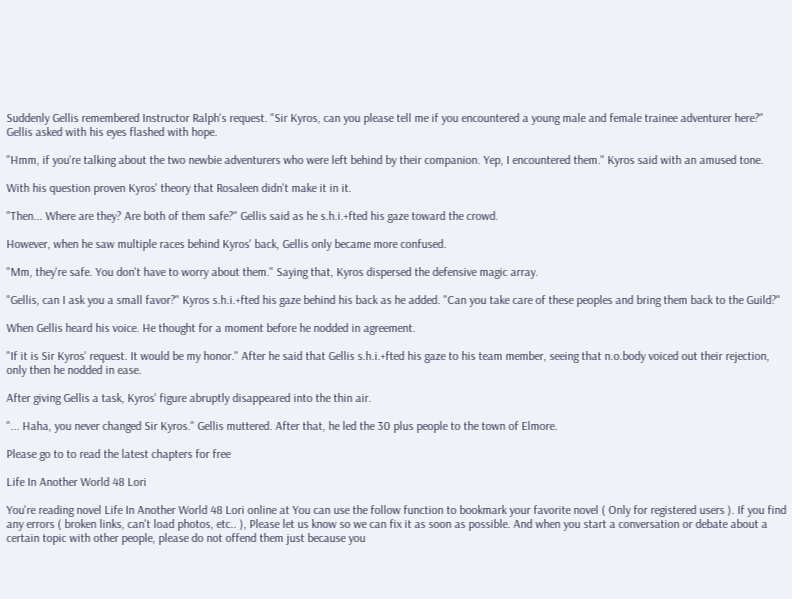Suddenly Gellis remembered Instructor Ralph's request. "Sir Kyros, can you please tell me if you encountered a young male and female trainee adventurer here?" Gellis asked with his eyes flashed with hope.

"Hmm, if you're talking about the two newbie adventurers who were left behind by their companion. Yep, I encountered them." Kyros said with an amused tone.

With his question proven Kyros' theory that Rosaleen didn't make it in it.

"Then... Where are they? Are both of them safe?" Gellis said as he s.h.i.+fted his gaze toward the crowd.

However, when he saw multiple races behind Kyros' back, Gellis only became more confused.

"Mm, they're safe. You don't have to worry about them." Saying that, Kyros dispersed the defensive magic array.

"Gellis, can I ask you a small favor?" Kyros s.h.i.+fted his gaze behind his back as he added. "Can you take care of these peoples and bring them back to the Guild?"

When Gellis heard his voice. He thought for a moment before he nodded in agreement.

"If it is Sir Kyros' request. It would be my honor." After he said that Gellis s.h.i.+fted his gaze to his team member, seeing that n.o.body voiced out their rejection, only then he nodded in ease.

After giving Gellis a task, Kyros' figure abruptly disappeared into the thin air.

"... Haha, you never changed Sir Kyros." Gellis muttered. After that, he led the 30 plus people to the town of Elmore.

Please go to to read the latest chapters for free

Life In Another World 48 Lori

You're reading novel Life In Another World 48 Lori online at You can use the follow function to bookmark your favorite novel ( Only for registered users ). If you find any errors ( broken links, can't load photos, etc.. ), Please let us know so we can fix it as soon as possible. And when you start a conversation or debate about a certain topic with other people, please do not offend them just because you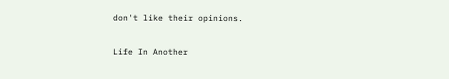don't like their opinions.

Life In Another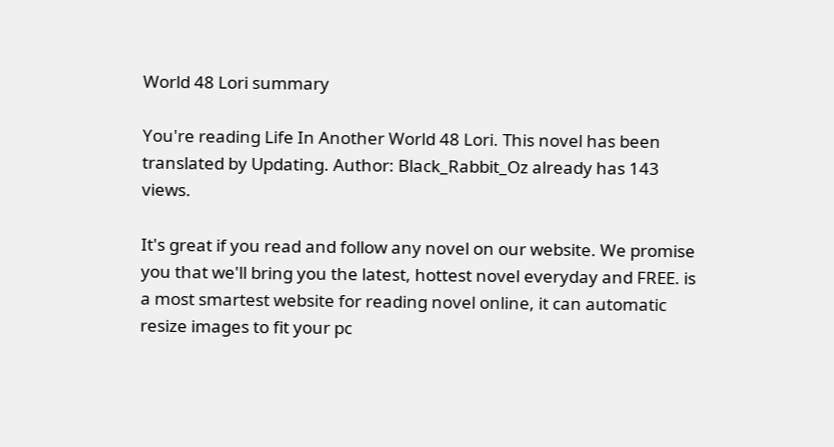World 48 Lori summary

You're reading Life In Another World 48 Lori. This novel has been translated by Updating. Author: Black_Rabbit_Oz already has 143 views.

It's great if you read and follow any novel on our website. We promise you that we'll bring you the latest, hottest novel everyday and FREE. is a most smartest website for reading novel online, it can automatic resize images to fit your pc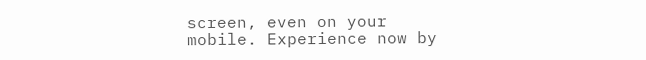screen, even on your mobile. Experience now by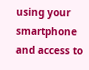using your smartphone and access to